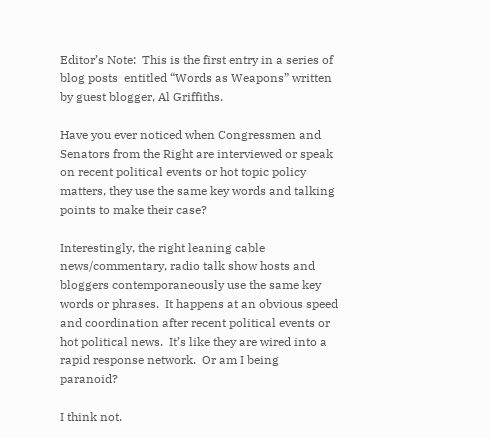Editor’s Note:  This is the first entry in a series of blog posts  entitled “Words as Weapons” written by guest blogger, Al Griffiths.

Have you ever noticed when Congressmen and Senators from the Right are interviewed or speak on recent political events or hot topic policy matters, they use the same key words and talking points to make their case?

Interestingly, the right leaning cable news/commentary, radio talk show hosts and bloggers contemporaneously use the same key words or phrases.  It happens at an obvious speed and coordination after recent political events or hot political news.  It’s like they are wired into a rapid response network.  Or am I being paranoid?

I think not.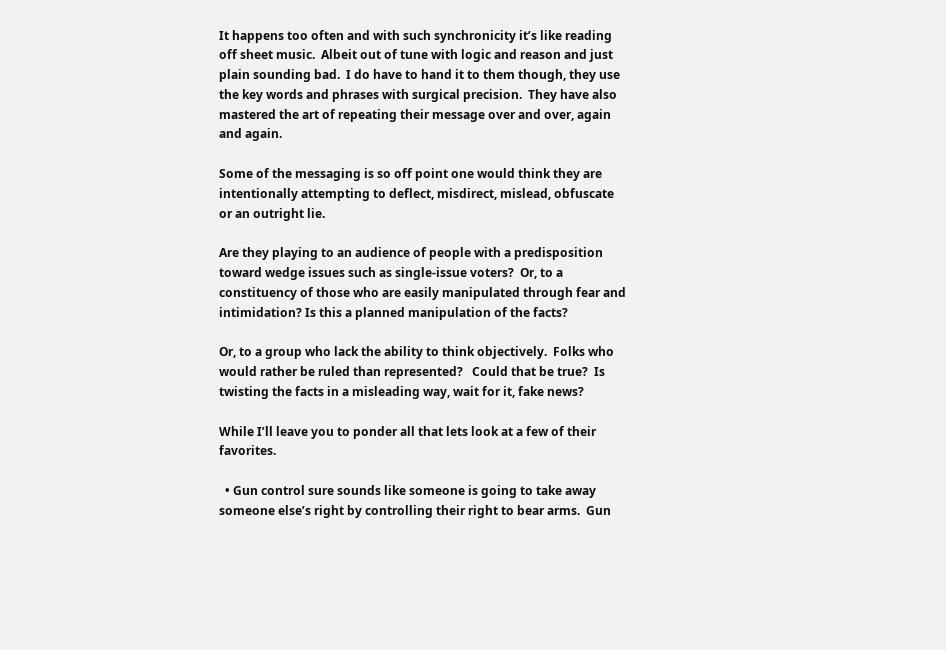It happens too often and with such synchronicity it’s like reading off sheet music.  Albeit out of tune with logic and reason and just plain sounding bad.  I do have to hand it to them though, they use the key words and phrases with surgical precision.  They have also mastered the art of repeating their message over and over, again and again.

Some of the messaging is so off point one would think they are intentionally attempting to deflect, misdirect, mislead, obfuscate or an outright lie.

Are they playing to an audience of people with a predisposition toward wedge issues such as single-issue voters?  Or, to a constituency of those who are easily manipulated through fear and intimidation? Is this a planned manipulation of the facts?

Or, to a group who lack the ability to think objectively.  Folks who would rather be ruled than represented?   Could that be true?  Is twisting the facts in a misleading way, wait for it, fake news?

While I’ll leave you to ponder all that lets look at a few of their favorites.

  • Gun control sure sounds like someone is going to take away someone else’s right by controlling their right to bear arms.  Gun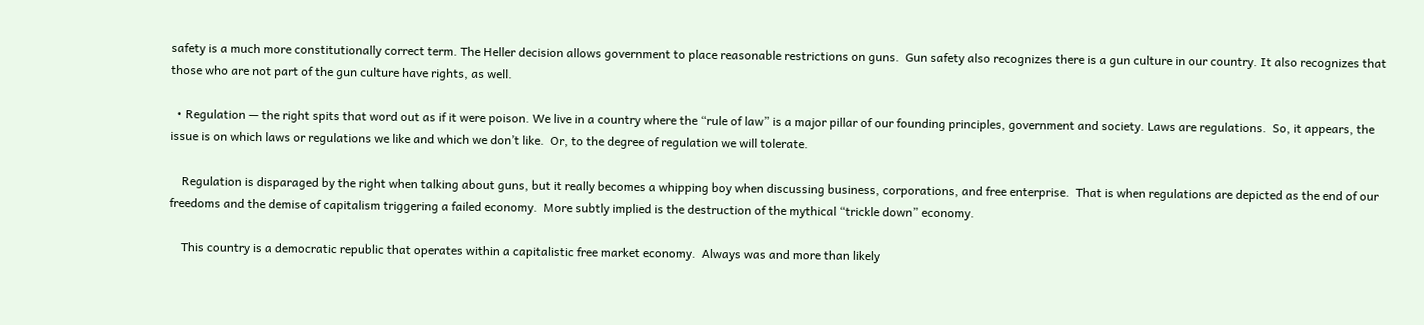safety is a much more constitutionally correct term. The Heller decision allows government to place reasonable restrictions on guns.  Gun safety also recognizes there is a gun culture in our country. It also recognizes that those who are not part of the gun culture have rights, as well.

  • Regulation — the right spits that word out as if it were poison. We live in a country where the “rule of law” is a major pillar of our founding principles, government and society. Laws are regulations.  So, it appears, the issue is on which laws or regulations we like and which we don’t like.  Or, to the degree of regulation we will tolerate.

    Regulation is disparaged by the right when talking about guns, but it really becomes a whipping boy when discussing business, corporations, and free enterprise.  That is when regulations are depicted as the end of our freedoms and the demise of capitalism triggering a failed economy.  More subtly implied is the destruction of the mythical “trickle down” economy.

    This country is a democratic republic that operates within a capitalistic free market economy.  Always was and more than likely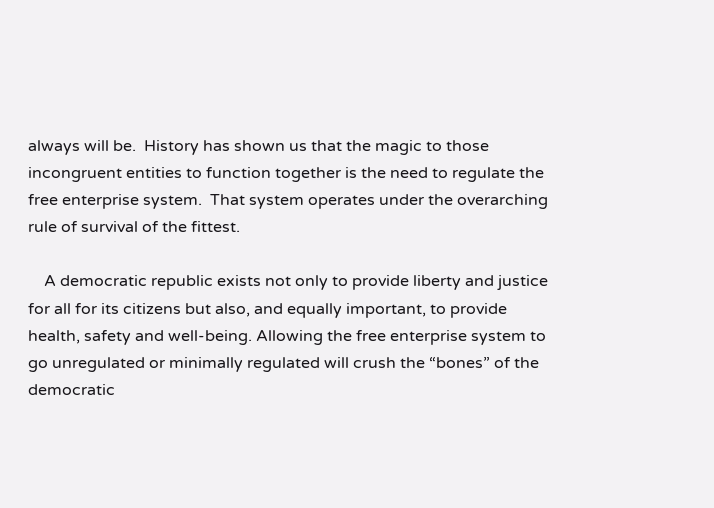always will be.  History has shown us that the magic to those incongruent entities to function together is the need to regulate the free enterprise system.  That system operates under the overarching rule of survival of the fittest.

    A democratic republic exists not only to provide liberty and justice for all for its citizens but also, and equally important, to provide health, safety and well-being. Allowing the free enterprise system to go unregulated or minimally regulated will crush the “bones” of the democratic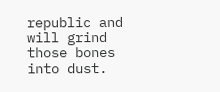republic and will grind those bones into dust.